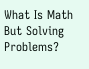What Is Math But Solving Problems?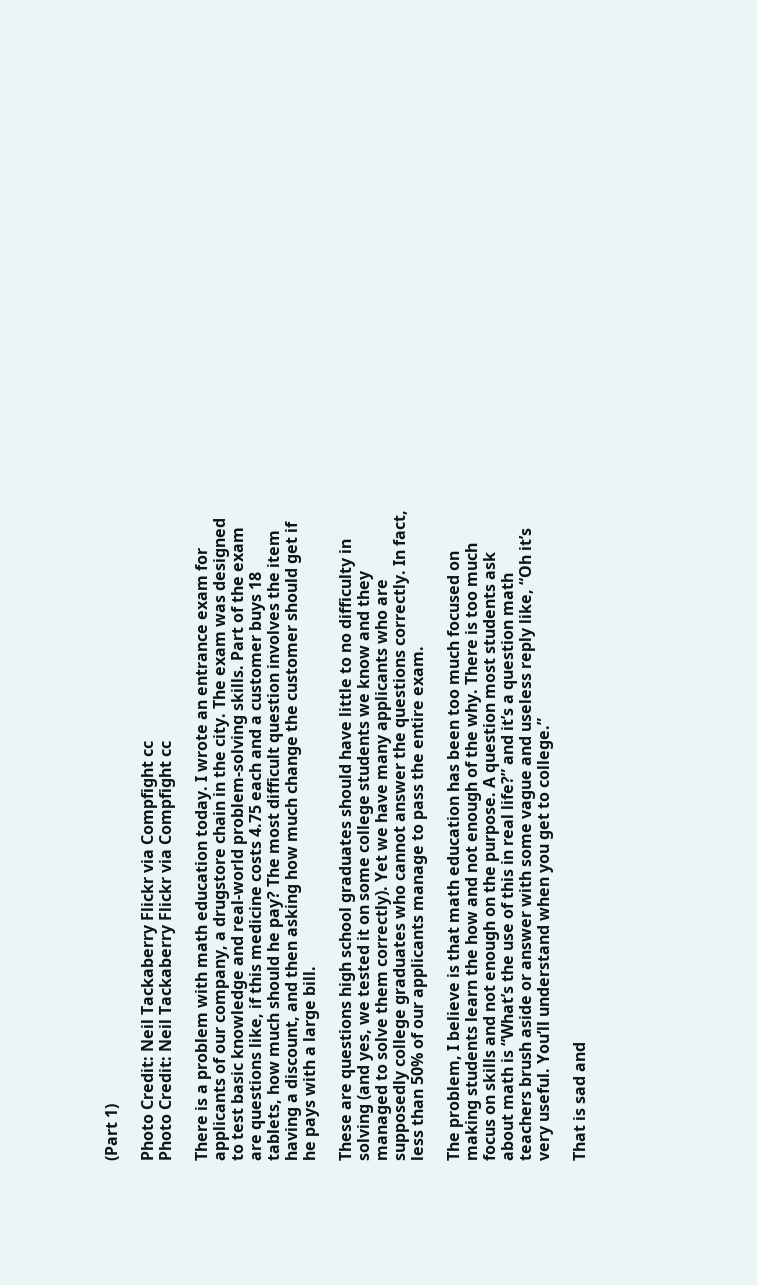(Part 1)

Photo Credit: Neil Tackaberry Flickr via Compfight cc
Photo Credit: Neil Tackaberry Flickr via Compfight cc

There is a problem with math education today. I wrote an entrance exam for applicants of our company, a drugstore chain in the city. The exam was designed to test basic knowledge and real-world problem-solving skills. Part of the exam are questions like, if this medicine costs 4.75 each and a customer buys 18 tablets, how much should he pay? The most difficult question involves the item having a discount, and then asking how much change the customer should get if he pays with a large bill.

These are questions high school graduates should have little to no difficulty in solving (and yes, we tested it on some college students we know and they managed to solve them correctly). Yet we have many applicants who are supposedly college graduates who cannot answer the questions correctly. In fact, less than 50% of our applicants manage to pass the entire exam.

The problem, I believe is that math education has been too much focused on making students learn the how and not enough of the why. There is too much focus on skills and not enough on the purpose. A question most students ask about math is “What’s the use of this in real life?” and it’s a question math teachers brush aside or answer with some vague and useless reply like, “Oh it’s very useful. You’ll understand when you get to college.”

That is sad and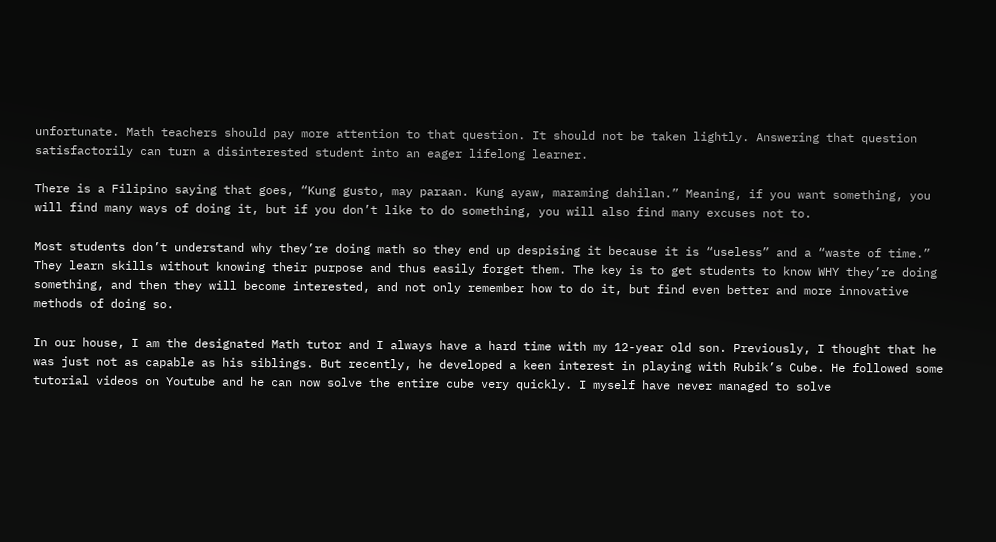unfortunate. Math teachers should pay more attention to that question. It should not be taken lightly. Answering that question satisfactorily can turn a disinterested student into an eager lifelong learner.

There is a Filipino saying that goes, “Kung gusto, may paraan. Kung ayaw, maraming dahilan.” Meaning, if you want something, you will find many ways of doing it, but if you don’t like to do something, you will also find many excuses not to.

Most students don’t understand why they’re doing math so they end up despising it because it is “useless” and a “waste of time.” They learn skills without knowing their purpose and thus easily forget them. The key is to get students to know WHY they’re doing something, and then they will become interested, and not only remember how to do it, but find even better and more innovative methods of doing so.

In our house, I am the designated Math tutor and I always have a hard time with my 12-year old son. Previously, I thought that he was just not as capable as his siblings. But recently, he developed a keen interest in playing with Rubik’s Cube. He followed some tutorial videos on Youtube and he can now solve the entire cube very quickly. I myself have never managed to solve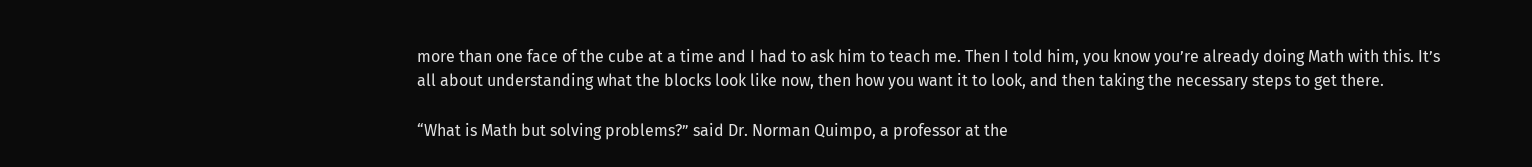more than one face of the cube at a time and I had to ask him to teach me. Then I told him, you know you’re already doing Math with this. It’s all about understanding what the blocks look like now, then how you want it to look, and then taking the necessary steps to get there.

“What is Math but solving problems?” said Dr. Norman Quimpo, a professor at the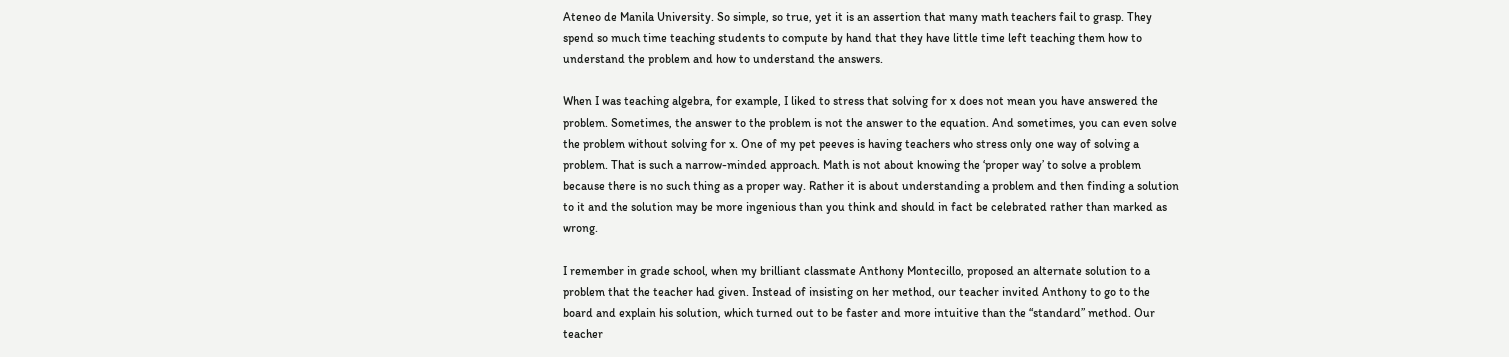Ateneo de Manila University. So simple, so true, yet it is an assertion that many math teachers fail to grasp. They spend so much time teaching students to compute by hand that they have little time left teaching them how to understand the problem and how to understand the answers.

When I was teaching algebra, for example, I liked to stress that solving for x does not mean you have answered the problem. Sometimes, the answer to the problem is not the answer to the equation. And sometimes, you can even solve the problem without solving for x. One of my pet peeves is having teachers who stress only one way of solving a problem. That is such a narrow-minded approach. Math is not about knowing the ‘proper way’ to solve a problem because there is no such thing as a proper way. Rather it is about understanding a problem and then finding a solution to it and the solution may be more ingenious than you think and should in fact be celebrated rather than marked as wrong.

I remember in grade school, when my brilliant classmate Anthony Montecillo, proposed an alternate solution to a problem that the teacher had given. Instead of insisting on her method, our teacher invited Anthony to go to the board and explain his solution, which turned out to be faster and more intuitive than the “standard” method. Our teacher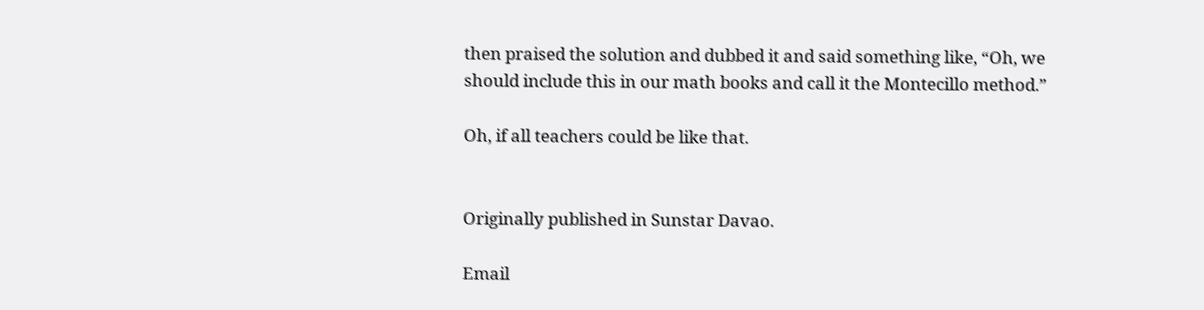then praised the solution and dubbed it and said something like, “Oh, we should include this in our math books and call it the Montecillo method.”

Oh, if all teachers could be like that.


Originally published in Sunstar Davao.

Email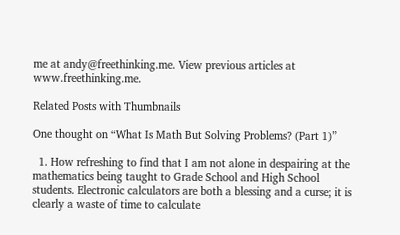me at andy@freethinking.me. View previous articles at www.freethinking.me.

Related Posts with Thumbnails

One thought on “What Is Math But Solving Problems? (Part 1)”

  1. How refreshing to find that I am not alone in despairing at the mathematics being taught to Grade School and High School students. Electronic calculators are both a blessing and a curse; it is clearly a waste of time to calculate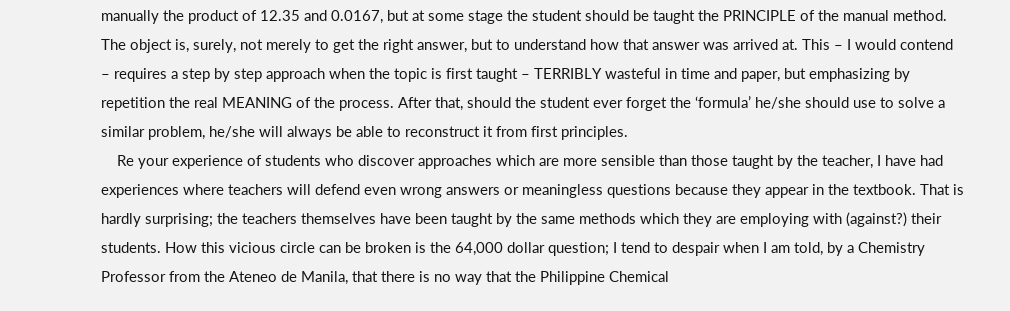manually the product of 12.35 and 0.0167, but at some stage the student should be taught the PRINCIPLE of the manual method. The object is, surely, not merely to get the right answer, but to understand how that answer was arrived at. This – I would contend – requires a step by step approach when the topic is first taught – TERRIBLY wasteful in time and paper, but emphasizing by repetition the real MEANING of the process. After that, should the student ever forget the ‘formula’ he/she should use to solve a similar problem, he/she will always be able to reconstruct it from first principles.
    Re your experience of students who discover approaches which are more sensible than those taught by the teacher, I have had experiences where teachers will defend even wrong answers or meaningless questions because they appear in the textbook. That is hardly surprising; the teachers themselves have been taught by the same methods which they are employing with (against?) their students. How this vicious circle can be broken is the 64,000 dollar question; I tend to despair when I am told, by a Chemistry Professor from the Ateneo de Manila, that there is no way that the Philippine Chemical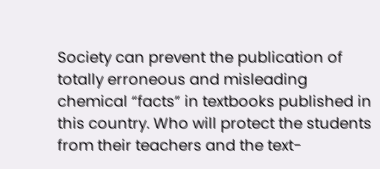Society can prevent the publication of totally erroneous and misleading chemical “facts” in textbooks published in this country. Who will protect the students from their teachers and the text-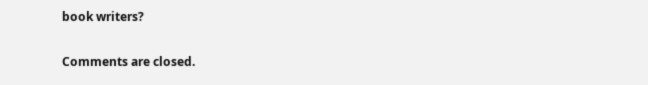book writers?

Comments are closed.